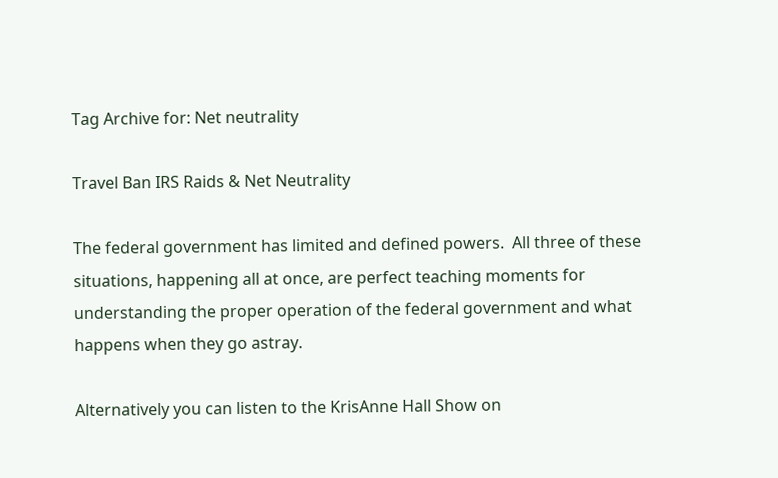Tag Archive for: Net neutrality

Travel Ban IRS Raids & Net Neutrality

The federal government has limited and defined powers.  All three of these situations, happening all at once, are perfect teaching moments for understanding the proper operation of the federal government and what happens when they go astray.

Alternatively you can listen to the KrisAnne Hall Show on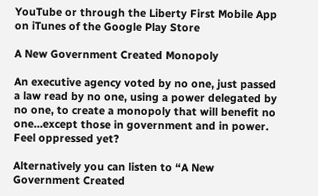YouTube or through the Liberty First Mobile App on iTunes of the Google Play Store

A New Government Created Monopoly

An executive agency voted by no one, just passed a law read by no one, using a power delegated by no one, to create a monopoly that will benefit no one…except those in government and in power. Feel oppressed yet?

Alternatively you can listen to “A New Government Created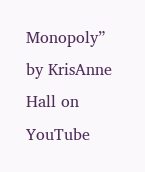Monopoly” by KrisAnne Hall on YouTube